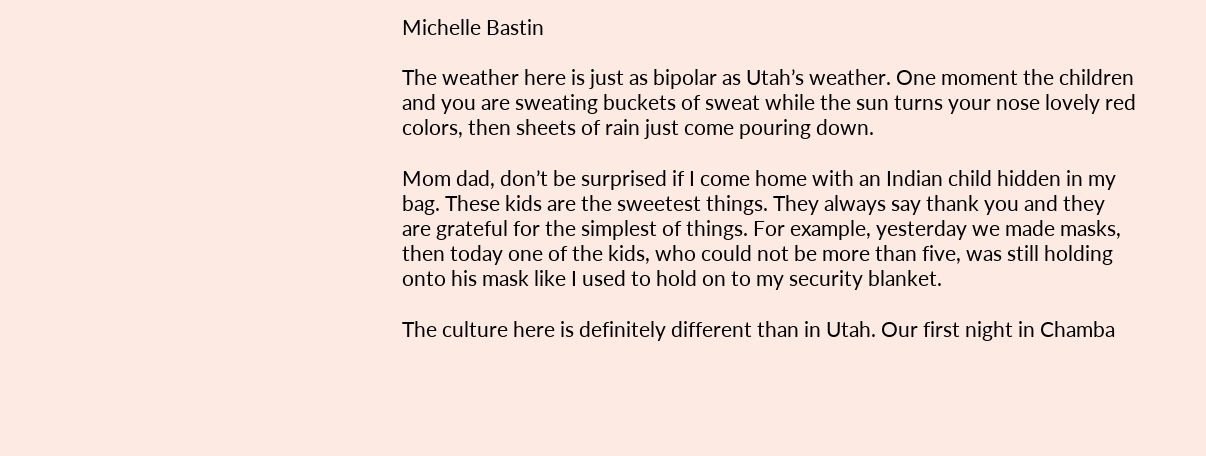Michelle Bastin

The weather here is just as bipolar as Utah’s weather. One moment the children and you are sweating buckets of sweat while the sun turns your nose lovely red colors, then sheets of rain just come pouring down.

Mom dad, don’t be surprised if I come home with an Indian child hidden in my bag. These kids are the sweetest things. They always say thank you and they are grateful for the simplest of things. For example, yesterday we made masks, then today one of the kids, who could not be more than five, was still holding onto his mask like I used to hold on to my security blanket.

The culture here is definitely different than in Utah. Our first night in Chamba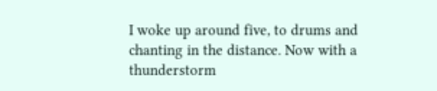I woke up around five, to drums and chanting in the distance. Now with a thunderstorm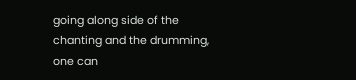going along side of the chanting and the drumming, one can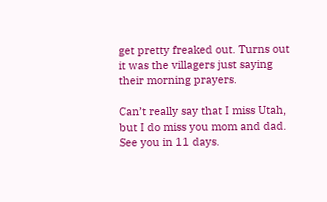get pretty freaked out. Turns out it was the villagers just saying their morning prayers.

Can’t really say that I miss Utah, but I do miss you mom and dad. See you in 11 days.